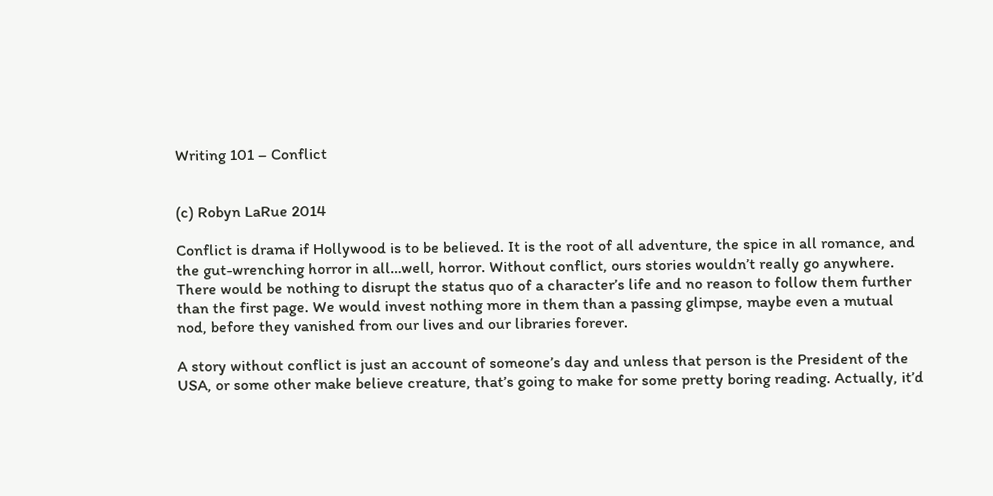Writing 101 – Conflict


(c) Robyn LaRue 2014

Conflict is drama if Hollywood is to be believed. It is the root of all adventure, the spice in all romance, and the gut-wrenching horror in all…well, horror. Without conflict, ours stories wouldn’t really go anywhere. There would be nothing to disrupt the status quo of a character’s life and no reason to follow them further than the first page. We would invest nothing more in them than a passing glimpse, maybe even a mutual nod, before they vanished from our lives and our libraries forever.

A story without conflict is just an account of someone’s day and unless that person is the President of the USA, or some other make believe creature, that’s going to make for some pretty boring reading. Actually, it’d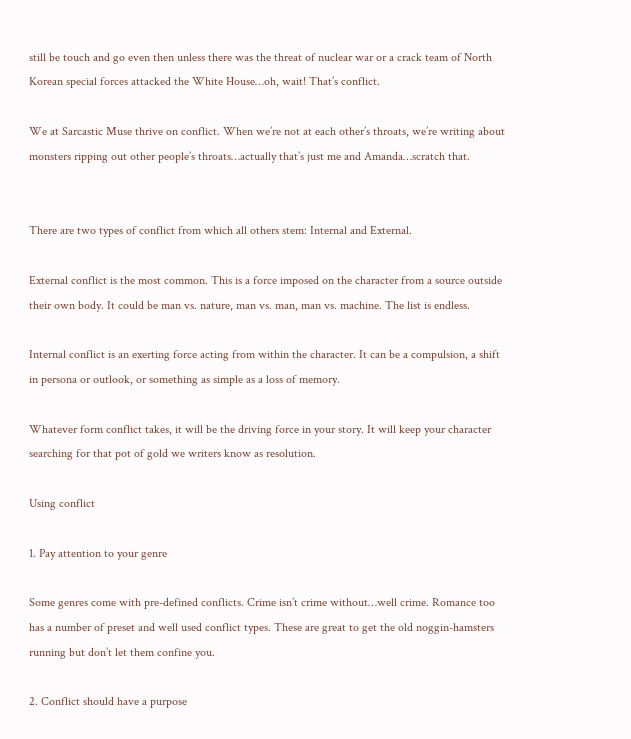still be touch and go even then unless there was the threat of nuclear war or a crack team of North Korean special forces attacked the White House…oh, wait! That’s conflict.

We at Sarcastic Muse thrive on conflict. When we’re not at each other’s throats, we’re writing about monsters ripping out other people’s throats…actually that’s just me and Amanda…scratch that.


There are two types of conflict from which all others stem: Internal and External.

External conflict is the most common. This is a force imposed on the character from a source outside their own body. It could be man vs. nature, man vs. man, man vs. machine. The list is endless.

Internal conflict is an exerting force acting from within the character. It can be a compulsion, a shift in persona or outlook, or something as simple as a loss of memory.

Whatever form conflict takes, it will be the driving force in your story. It will keep your character searching for that pot of gold we writers know as resolution.

Using conflict

1. Pay attention to your genre

Some genres come with pre-defined conflicts. Crime isn’t crime without…well crime. Romance too has a number of preset and well used conflict types. These are great to get the old noggin-hamsters running but don’t let them confine you.

2. Conflict should have a purpose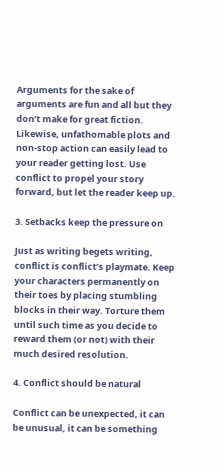Arguments for the sake of arguments are fun and all but they don’t make for great fiction. Likewise, unfathomable plots and non-stop action can easily lead to your reader getting lost. Use conflict to propel your story forward, but let the reader keep up.

3. Setbacks keep the pressure on

Just as writing begets writing, conflict is conflict’s playmate. Keep your characters permanently on their toes by placing stumbling blocks in their way. Torture them until such time as you decide to reward them (or not) with their much desired resolution.

4. Conflict should be natural

Conflict can be unexpected, it can be unusual, it can be something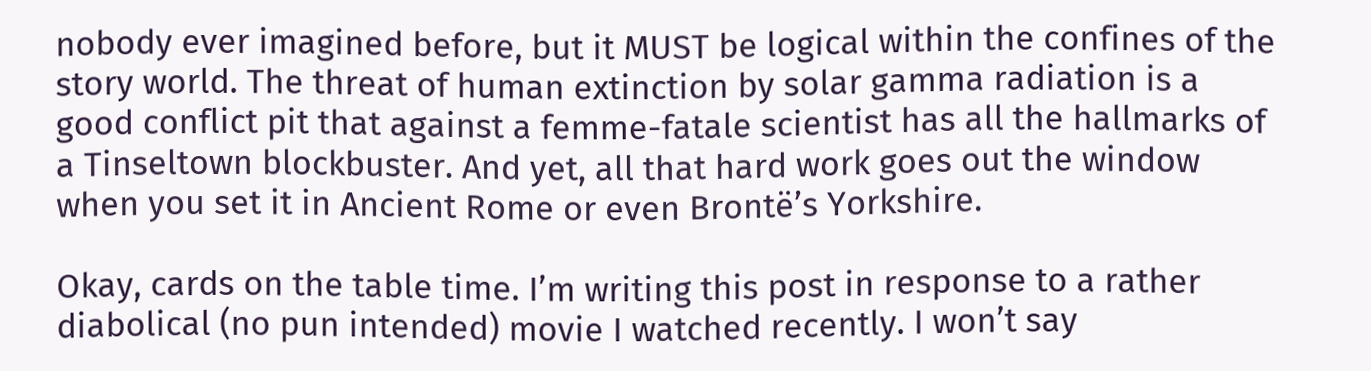nobody ever imagined before, but it MUST be logical within the confines of the story world. The threat of human extinction by solar gamma radiation is a good conflict pit that against a femme-fatale scientist has all the hallmarks of a Tinseltown blockbuster. And yet, all that hard work goes out the window when you set it in Ancient Rome or even Brontë’s Yorkshire.

Okay, cards on the table time. I’m writing this post in response to a rather diabolical (no pun intended) movie I watched recently. I won’t say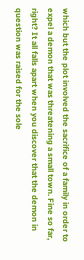which but the plot involved the sacrifice of a family in order to expel a demon that was threatening a small town. Fine so far, right? It all falls apart when you discover that the demon in question was raised for the sole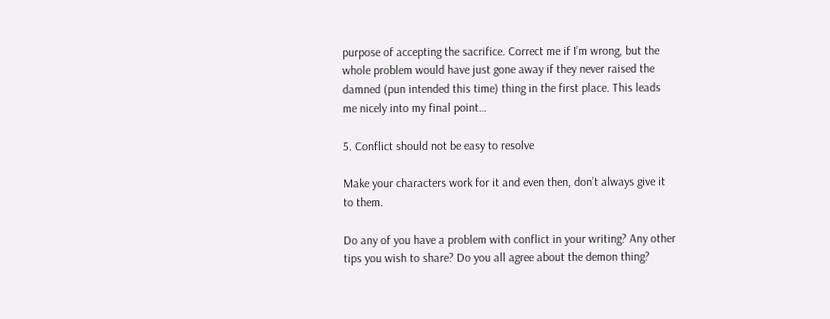purpose of accepting the sacrifice. Correct me if I’m wrong, but the whole problem would have just gone away if they never raised the damned (pun intended this time) thing in the first place. This leads me nicely into my final point…

5. Conflict should not be easy to resolve

Make your characters work for it and even then, don’t always give it to them.

Do any of you have a problem with conflict in your writing? Any other tips you wish to share? Do you all agree about the demon thing?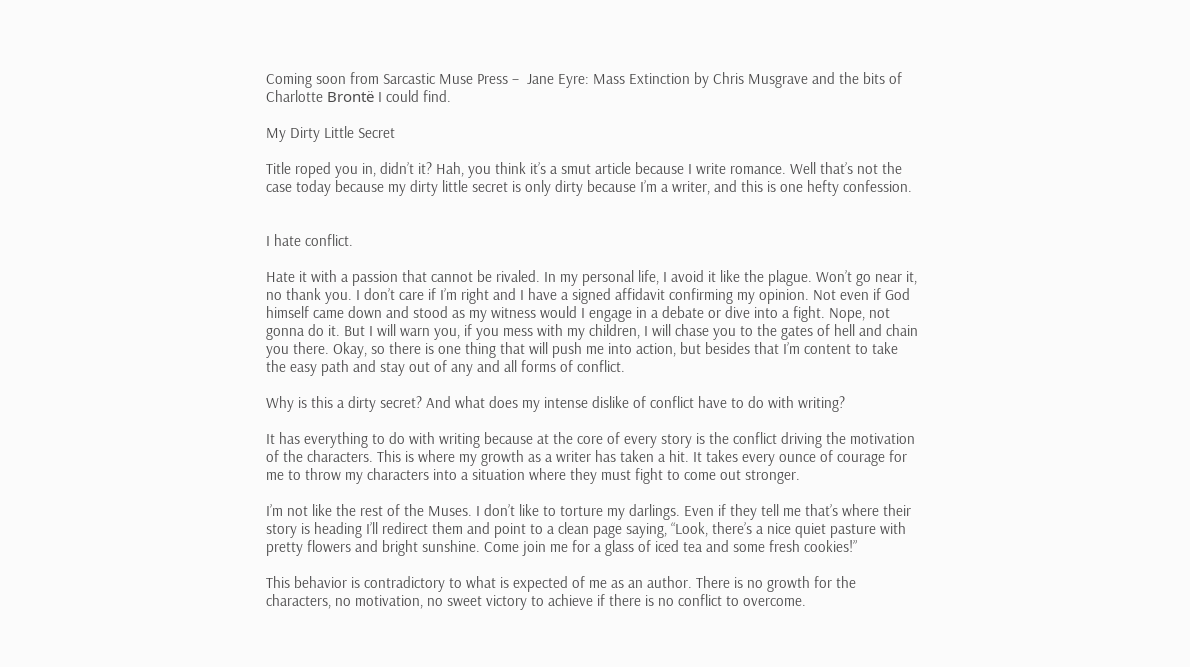Coming soon from Sarcastic Muse Press –  Jane Eyre: Mass Extinction by Chris Musgrave and the bits of Charlotte Brontë I could find.

My Dirty Little Secret

Title roped you in, didn’t it? Hah, you think it’s a smut article because I write romance. Well that’s not the case today because my dirty little secret is only dirty because I’m a writer, and this is one hefty confession.


I hate conflict.

Hate it with a passion that cannot be rivaled. In my personal life, I avoid it like the plague. Won’t go near it, no thank you. I don’t care if I’m right and I have a signed affidavit confirming my opinion. Not even if God himself came down and stood as my witness would I engage in a debate or dive into a fight. Nope, not gonna do it. But I will warn you, if you mess with my children, I will chase you to the gates of hell and chain you there. Okay, so there is one thing that will push me into action, but besides that I’m content to take the easy path and stay out of any and all forms of conflict.

Why is this a dirty secret? And what does my intense dislike of conflict have to do with writing?

It has everything to do with writing because at the core of every story is the conflict driving the motivation of the characters. This is where my growth as a writer has taken a hit. It takes every ounce of courage for me to throw my characters into a situation where they must fight to come out stronger.

I’m not like the rest of the Muses. I don’t like to torture my darlings. Even if they tell me that’s where their story is heading I’ll redirect them and point to a clean page saying, “Look, there’s a nice quiet pasture with pretty flowers and bright sunshine. Come join me for a glass of iced tea and some fresh cookies!”

This behavior is contradictory to what is expected of me as an author. There is no growth for the characters, no motivation, no sweet victory to achieve if there is no conflict to overcome.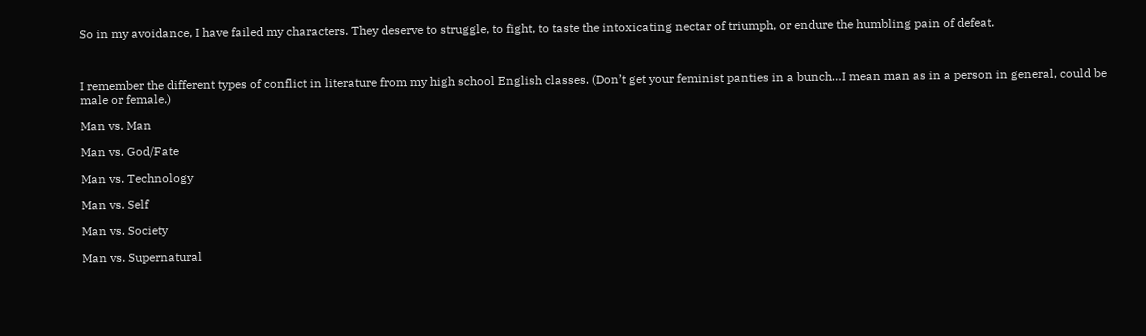So in my avoidance, I have failed my characters. They deserve to struggle, to fight, to taste the intoxicating nectar of triumph, or endure the humbling pain of defeat.



I remember the different types of conflict in literature from my high school English classes. (Don’t get your feminist panties in a bunch…I mean man as in a person in general, could be male or female.)

Man vs. Man

Man vs. God/Fate

Man vs. Technology

Man vs. Self

Man vs. Society

Man vs. Supernatural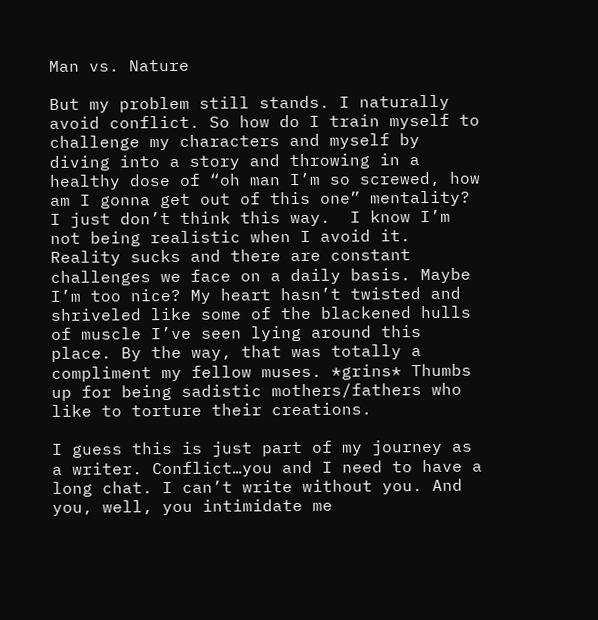Man vs. Nature

But my problem still stands. I naturally avoid conflict. So how do I train myself to challenge my characters and myself by diving into a story and throwing in a healthy dose of “oh man I’m so screwed, how am I gonna get out of this one” mentality? I just don’t think this way.  I know I’m not being realistic when I avoid it. Reality sucks and there are constant challenges we face on a daily basis. Maybe I’m too nice? My heart hasn’t twisted and shriveled like some of the blackened hulls of muscle I’ve seen lying around this place. By the way, that was totally a compliment my fellow muses. *grins* Thumbs up for being sadistic mothers/fathers who like to torture their creations.

I guess this is just part of my journey as a writer. Conflict…you and I need to have a long chat. I can’t write without you. And you, well, you intimidate me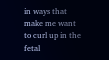in ways that make me want to curl up in the fetal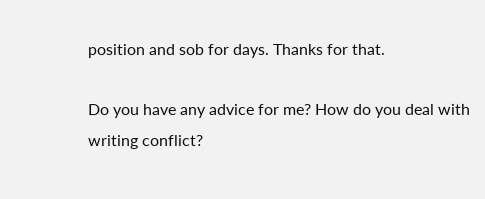position and sob for days. Thanks for that.

Do you have any advice for me? How do you deal with writing conflict?